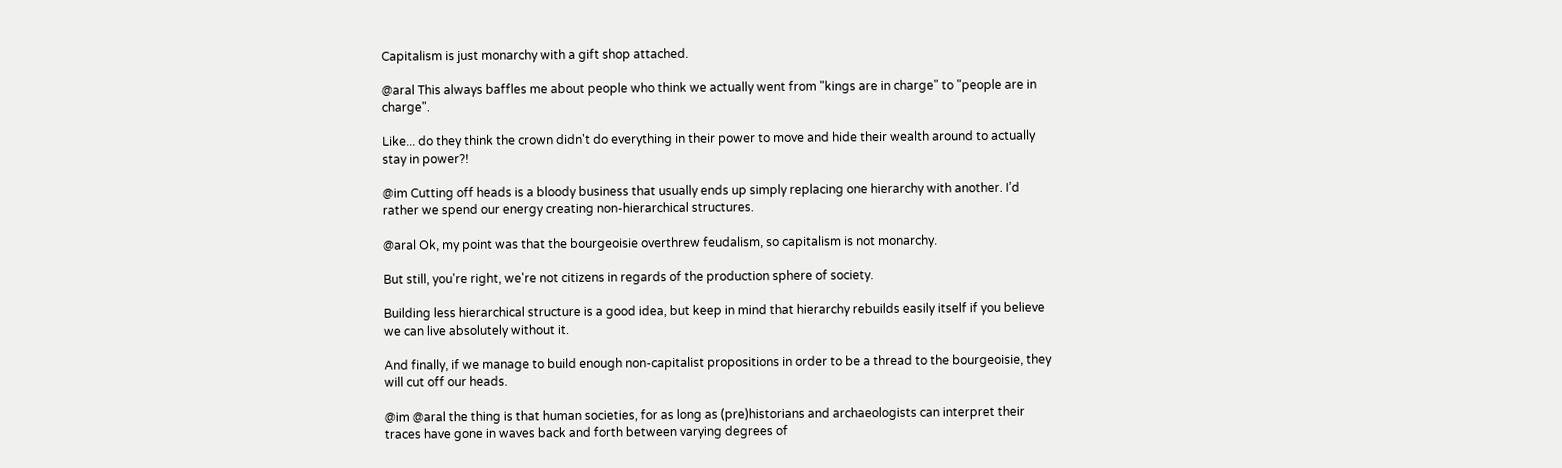Capitalism is just monarchy with a gift shop attached.

@aral This always baffles me about people who think we actually went from "kings are in charge" to "people are in charge".

Like... do they think the crown didn't do everything in their power to move and hide their wealth around to actually stay in power?!

@im Cutting off heads is a bloody business that usually ends up simply replacing one hierarchy with another. I’d rather we spend our energy creating non-hierarchical structures.

@aral Ok, my point was that the bourgeoisie overthrew feudalism, so capitalism is not monarchy.

But still, you're right, we're not citizens in regards of the production sphere of society.

Building less hierarchical structure is a good idea, but keep in mind that hierarchy rebuilds easily itself if you believe we can live absolutely without it.

And finally, if we manage to build enough non-capitalist propositions in order to be a thread to the bourgeoisie, they will cut off our heads.

@im @aral the thing is that human societies, for as long as (pre)historians and archaeologists can interpret their traces have gone in waves back and forth between varying degrees of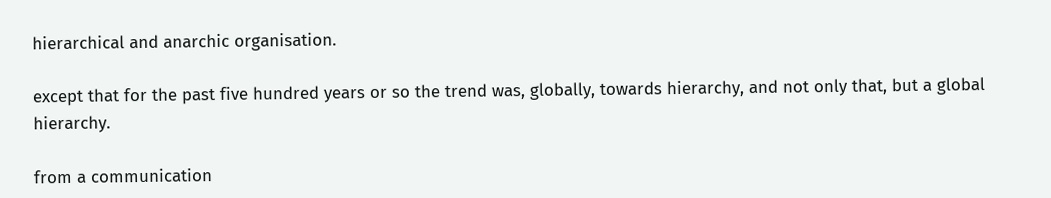hierarchical and anarchic organisation.

except that for the past five hundred years or so the trend was, globally, towards hierarchy, and not only that, but a global hierarchy.

from a communication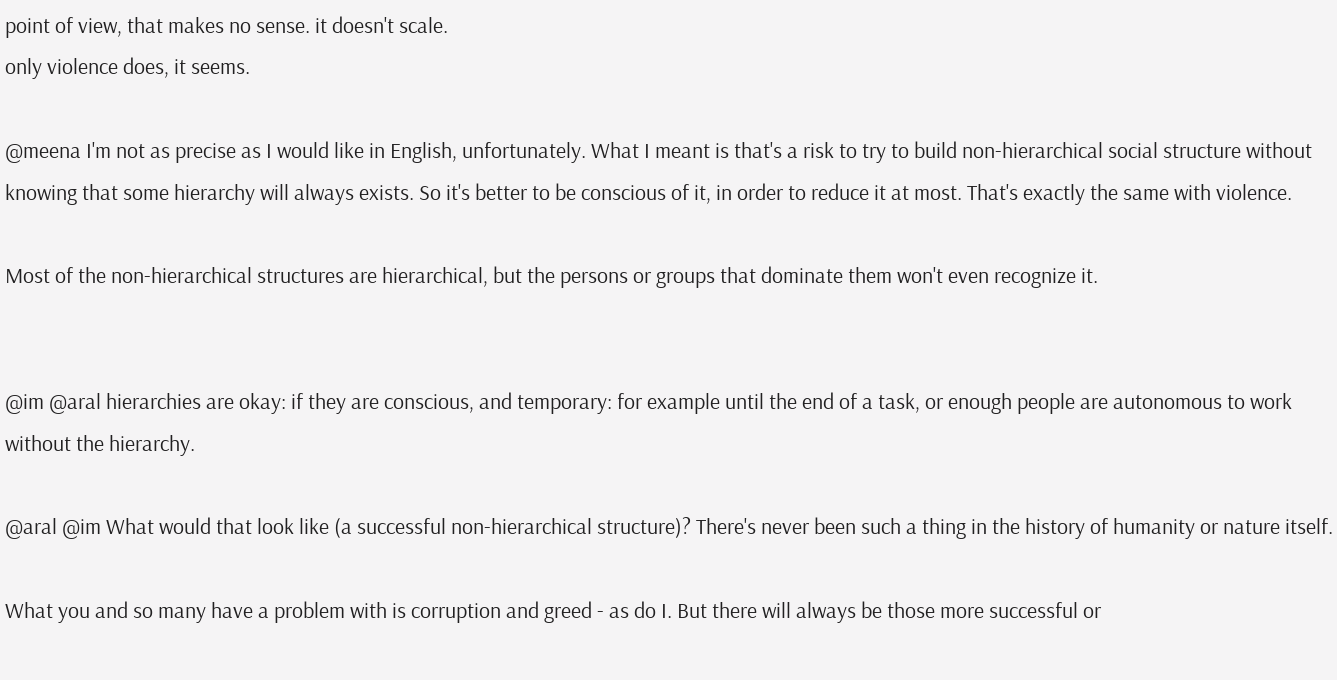point of view, that makes no sense. it doesn't scale.
only violence does, it seems.

@meena I'm not as precise as I would like in English, unfortunately. What I meant is that's a risk to try to build non-hierarchical social structure without knowing that some hierarchy will always exists. So it's better to be conscious of it, in order to reduce it at most. That's exactly the same with violence.

Most of the non-hierarchical structures are hierarchical, but the persons or groups that dominate them won't even recognize it.


@im @aral hierarchies are okay: if they are conscious, and temporary: for example until the end of a task, or enough people are autonomous to work without the hierarchy.

@aral @im What would that look like (a successful non-hierarchical structure)? There's never been such a thing in the history of humanity or nature itself.

What you and so many have a problem with is corruption and greed - as do I. But there will always be those more successful or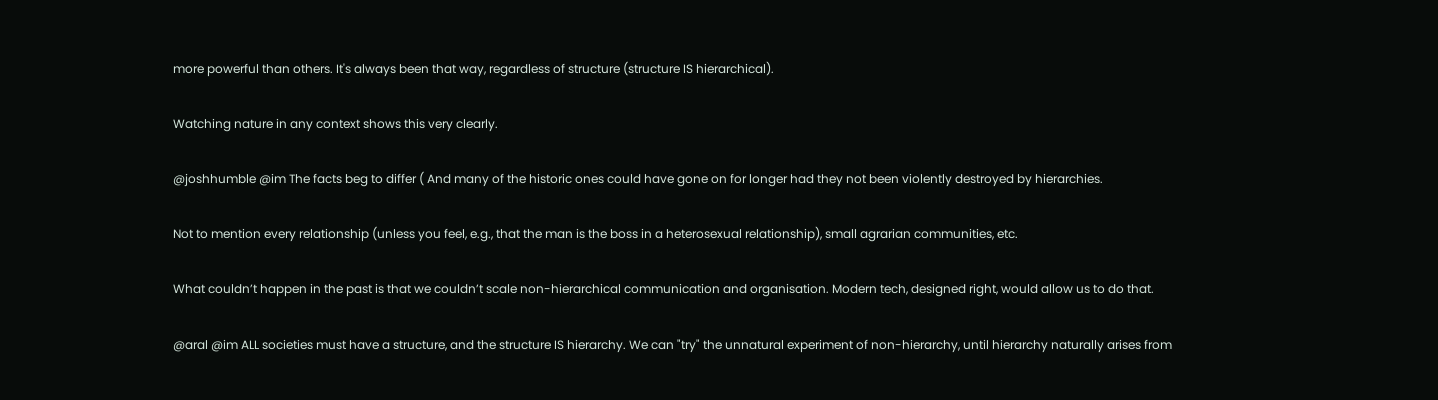more powerful than others. It's always been that way, regardless of structure (structure IS hierarchical).

Watching nature in any context shows this very clearly.

@joshhumble @im The facts beg to differ ( And many of the historic ones could have gone on for longer had they not been violently destroyed by hierarchies.

Not to mention every relationship (unless you feel, e.g., that the man is the boss in a heterosexual relationship), small agrarian communities, etc.

What couldn’t happen in the past is that we couldn’t scale non-hierarchical communication and organisation. Modern tech, designed right, would allow us to do that.

@aral @im ALL societies must have a structure, and the structure IS hierarchy. We can "try" the unnatural experiment of non-hierarchy, until hierarchy naturally arises from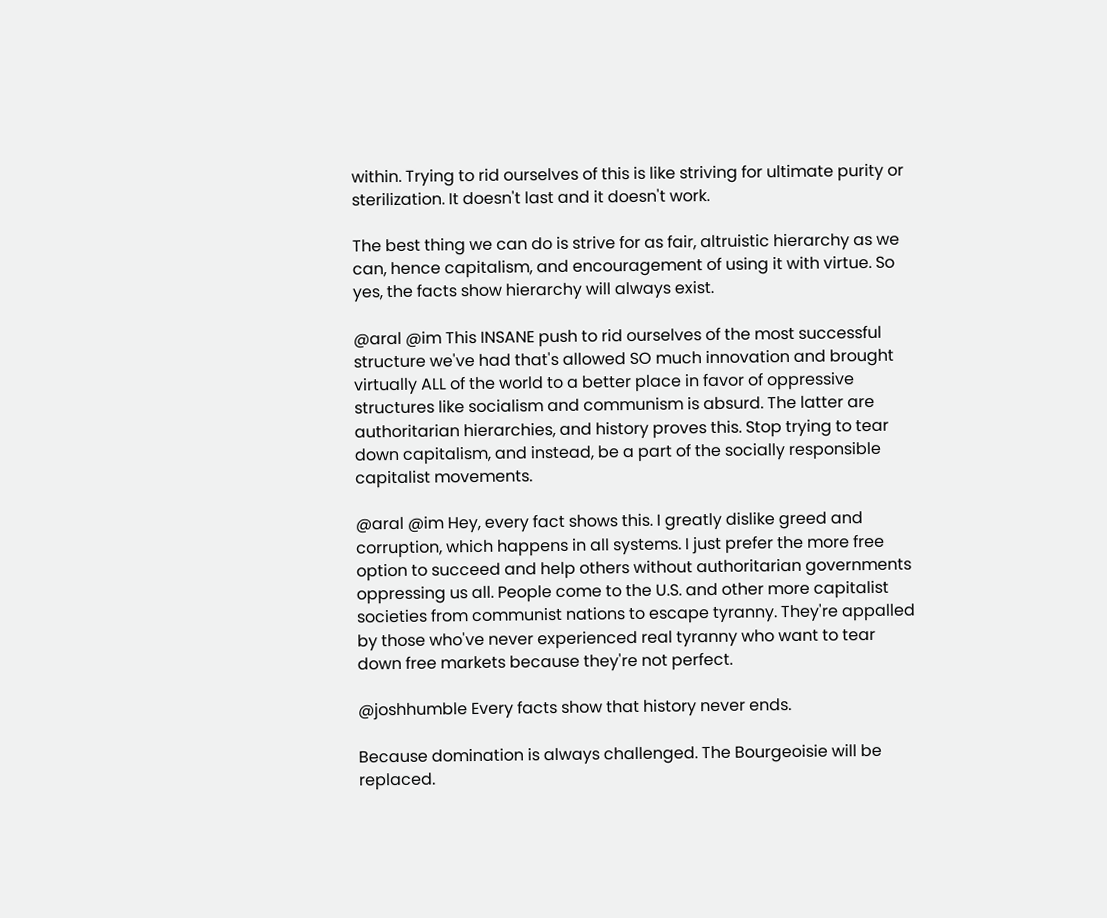within. Trying to rid ourselves of this is like striving for ultimate purity or sterilization. It doesn't last and it doesn't work.

The best thing we can do is strive for as fair, altruistic hierarchy as we can, hence capitalism, and encouragement of using it with virtue. So yes, the facts show hierarchy will always exist.

@aral @im This INSANE push to rid ourselves of the most successful structure we've had that's allowed SO much innovation and brought virtually ALL of the world to a better place in favor of oppressive structures like socialism and communism is absurd. The latter are authoritarian hierarchies, and history proves this. Stop trying to tear down capitalism, and instead, be a part of the socially responsible capitalist movements.

@aral @im Hey, every fact shows this. I greatly dislike greed and corruption, which happens in all systems. I just prefer the more free option to succeed and help others without authoritarian governments oppressing us all. People come to the U.S. and other more capitalist societies from communist nations to escape tyranny. They're appalled by those who've never experienced real tyranny who want to tear down free markets because they're not perfect.

@joshhumble Every facts show that history never ends.

Because domination is always challenged. The Bourgeoisie will be replaced.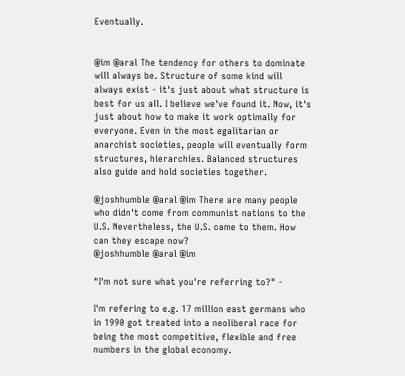Eventually.


@im @aral The tendency for others to dominate will always be. Structure of some kind will always exist - it's just about what structure is best for us all. I believe we've found it. Now, it's just about how to make it work optimally for everyone. Even in the most egalitarian or anarchist societies, people will eventually form structures, hierarchies. Balanced structures also guide and hold societies together.

@joshhumble @aral @im There are many people who didn't come from communist nations to the U.S. Nevertheless, the U.S. came to them. How can they escape now?
@joshhumble @aral @im

"I'm not sure what you're referring to?" -

I'm refering to e.g. 17 million east germans who in 1990 got treated into a neoliberal race for being the most competitive, flexible and free numbers in the global economy.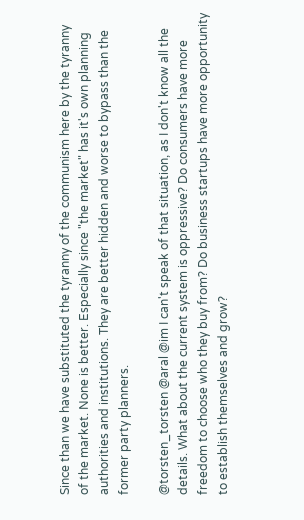Since than we have substituted the tyranny of the communism here by the tyranny of the market. None is better. Especially since "the market" has it's own planning authorities and institutions. They are better hidden and worse to bypass than the former party planners.

@torsten_torsten @aral @im I can't speak of that situation, as I don't know all the details. What about the current system is oppressive? Do consumers have more freedom to choose who they buy from? Do business startups have more opportunity to establish themselves and grow?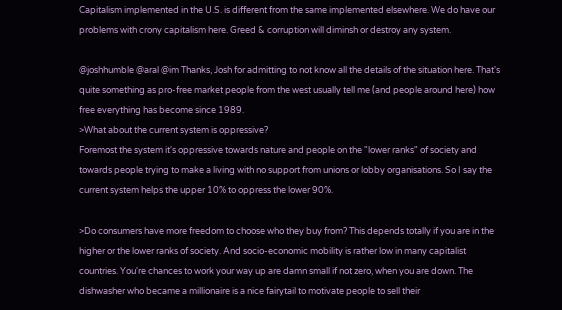Capitalism implemented in the U.S. is different from the same implemented elsewhere. We do have our problems with crony capitalism here. Greed & corruption will diminsh or destroy any system.

@joshhumble @aral @im Thanks, Josh for admitting to not know all the details of the situation here. That's quite something as pro-free market people from the west usually tell me (and people around here) how free everything has become since 1989.
>What about the current system is oppressive?
Foremost the system it's oppressive towards nature and people on the "lower ranks" of society and towards people trying to make a living with no support from unions or lobby organisations. So I say the current system helps the upper 10% to oppress the lower 90%.

>Do consumers have more freedom to choose who they buy from? This depends totally if you are in the higher or the lower ranks of society. And socio-economic mobility is rather low in many capitalist countries. You're chances to work your way up are damn small if not zero, when you are down. The dishwasher who became a millionaire is a nice fairytail to motivate people to sell their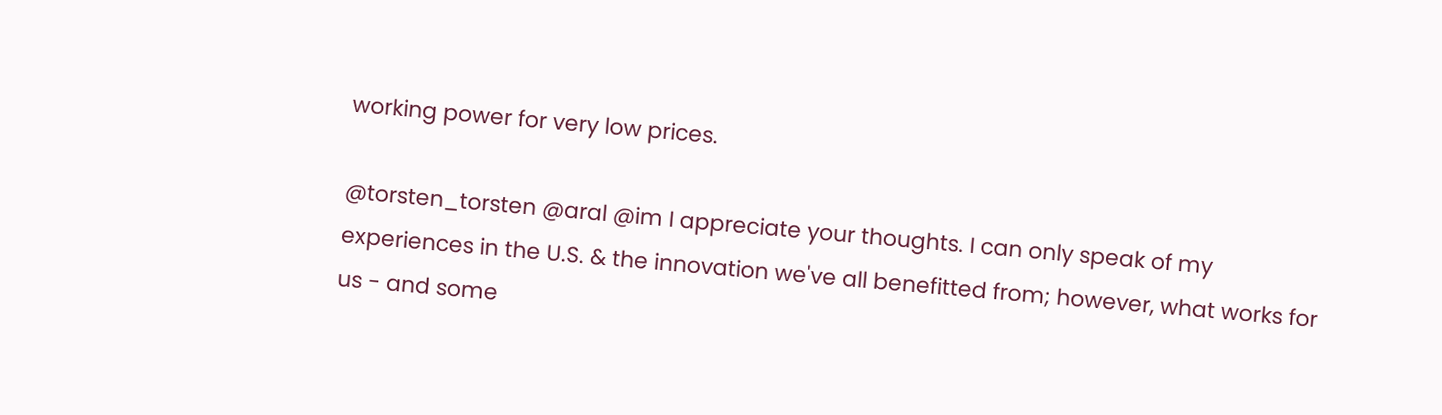working power for very low prices.

@torsten_torsten @aral @im I appreciate your thoughts. I can only speak of my experiences in the U.S. & the innovation we've all benefitted from; however, what works for us - and some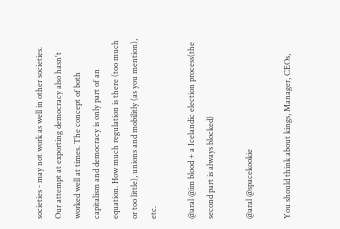societies - may not work as well in other societies. Our attempt at exporting democracy also hasn't worked well at times. The concept of both capitalism and democracy is only part of an equation. How much regulation is there (too much or too little), unions and mobilitly (as you mention), etc.

@aral @im blood + a Icelandic election process(the second part is always blocked)

@aral @spacekookie

You should think about kings, Manager, CEOs,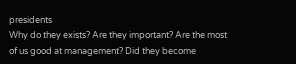presidents
Why do they exists? Are they important? Are the most of us good at management? Did they become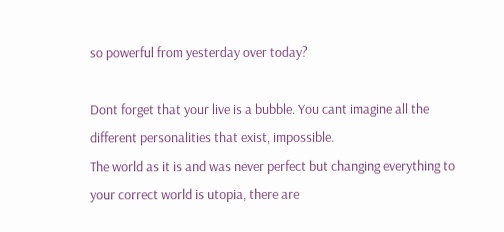so powerful from yesterday over today?

Dont forget that your live is a bubble. You cant imagine all the different personalities that exist, impossible.
The world as it is and was never perfect but changing everything to your correct world is utopia, there are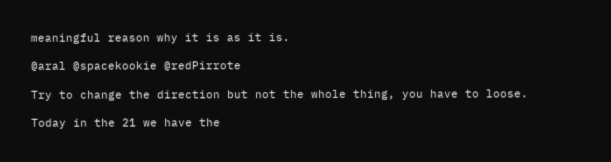meaningful reason why it is as it is.

@aral @spacekookie @redPirrote

Try to change the direction but not the whole thing, you have to loose.

Today in the 21 we have the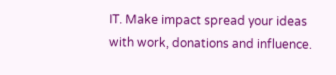IT. Make impact spread your ideas with work, donations and influence.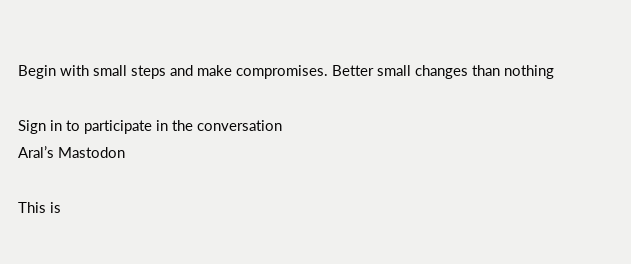Begin with small steps and make compromises. Better small changes than nothing

Sign in to participate in the conversation
Aral’s Mastodon

This is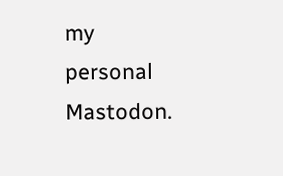my personal Mastodon.